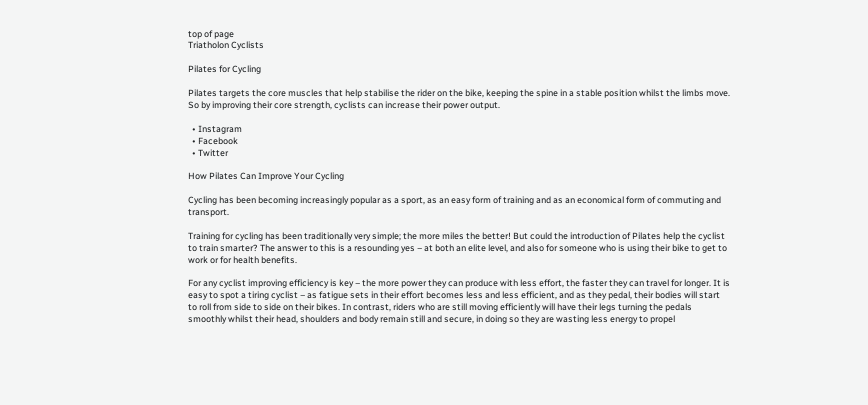top of page
Triatholon Cyclists

Pilates for Cycling

Pilates targets the core muscles that help stabilise the rider on the bike, keeping the spine in a stable position whilst the limbs move. So by improving their core strength, cyclists can increase their power output.

  • Instagram
  • Facebook
  • Twitter

How Pilates Can Improve Your Cycling

Cycling has been becoming increasingly popular as a sport, as an easy form of training and as an economical form of commuting and transport.

Training for cycling has been traditionally very simple; the more miles the better! But could the introduction of Pilates help the cyclist to train smarter? The answer to this is a resounding yes – at both an elite level, and also for someone who is using their bike to get to work or for health benefits.

For any cyclist improving efficiency is key – the more power they can produce with less effort, the faster they can travel for longer. It is easy to spot a tiring cyclist – as fatigue sets in their effort becomes less and less efficient, and as they pedal, their bodies will start to roll from side to side on their bikes. In contrast, riders who are still moving efficiently will have their legs turning the pedals smoothly whilst their head, shoulders and body remain still and secure, in doing so they are wasting less energy to propel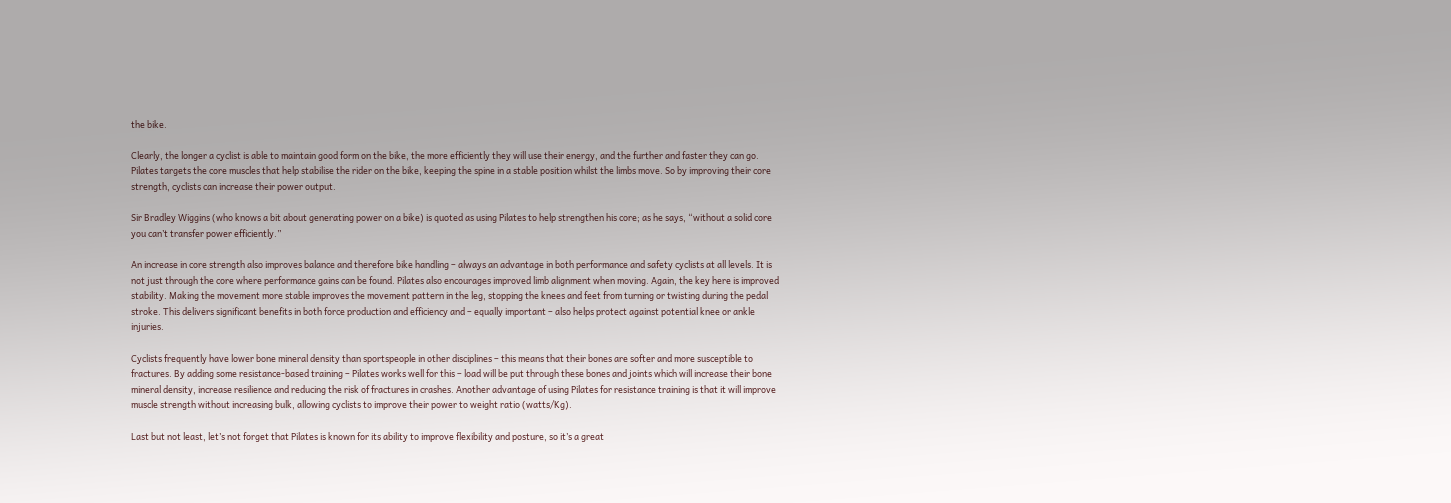the bike.

Clearly, the longer a cyclist is able to maintain good form on the bike, the more efficiently they will use their energy, and the further and faster they can go.
Pilates targets the core muscles that help stabilise the rider on the bike, keeping the spine in a stable position whilst the limbs move. So by improving their core strength, cyclists can increase their power output.

Sir Bradley Wiggins (who knows a bit about generating power on a bike) is quoted as using Pilates to help strengthen his core; as he says, “without a solid core you can’t transfer power efficiently.”

An increase in core strength also improves balance and therefore bike handling – always an advantage in both performance and safety cyclists at all levels. It is not just through the core where performance gains can be found. Pilates also encourages improved limb alignment when moving. Again, the key here is improved stability. Making the movement more stable improves the movement pattern in the leg, stopping the knees and feet from turning or twisting during the pedal stroke. This delivers significant benefits in both force production and efficiency and – equally important – also helps protect against potential knee or ankle injuries.

Cyclists frequently have lower bone mineral density than sportspeople in other disciplines – this means that their bones are softer and more susceptible to fractures. By adding some resistance-based training – Pilates works well for this – load will be put through these bones and joints which will increase their bone mineral density, increase resilience and reducing the risk of fractures in crashes. Another advantage of using Pilates for resistance training is that it will improve muscle strength without increasing bulk, allowing cyclists to improve their power to weight ratio (watts/Kg).

Last but not least, let’s not forget that Pilates is known for its ability to improve flexibility and posture, so it’s a great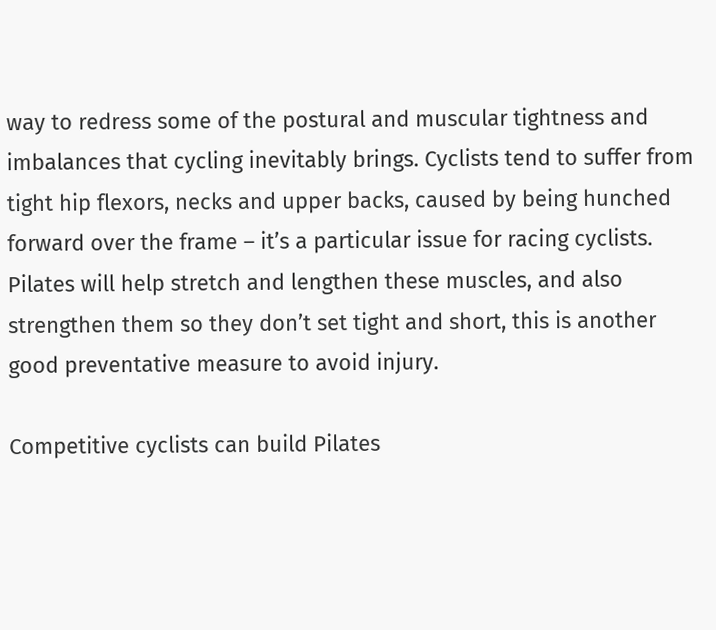way to redress some of the postural and muscular tightness and imbalances that cycling inevitably brings. Cyclists tend to suffer from tight hip flexors, necks and upper backs, caused by being hunched forward over the frame – it’s a particular issue for racing cyclists. Pilates will help stretch and lengthen these muscles, and also strengthen them so they don’t set tight and short, this is another good preventative measure to avoid injury.

Competitive cyclists can build Pilates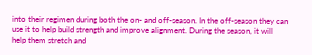into their regimen during both the on- and off-season. In the off-season they can use it to help build strength and improve alignment. During the season, it will help them stretch and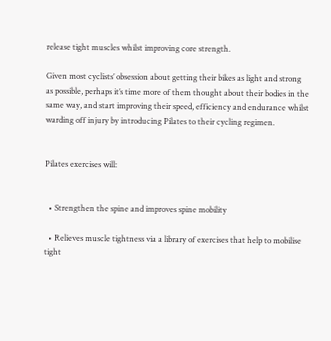release tight muscles whilst improving core strength.

Given most cyclists’ obsession about getting their bikes as light and strong as possible, perhaps it’s time more of them thought about their bodies in the same way, and start improving their speed, efficiency and endurance whilst warding off injury by introducing Pilates to their cycling regimen.


Pilates exercises will:


  • Strengthen the spine and improves spine mobility

  • Relieves muscle tightness via a library of exercises that help to mobilise tight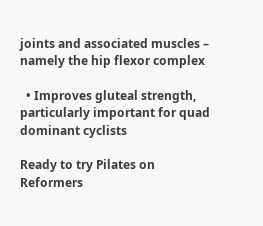joints and associated muscles – namely the hip flexor complex

  • Improves gluteal strength, particularly important for quad dominant cyclists

Ready to try Pilates on Reformers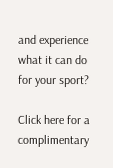and experience what it can do for your sport?

Click here for a complimentary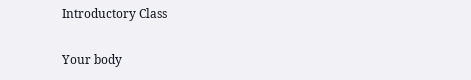Introductory Class

Your body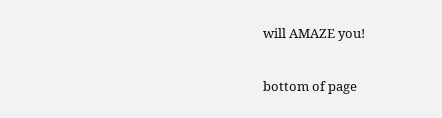will AMAZE you!

bottom of page